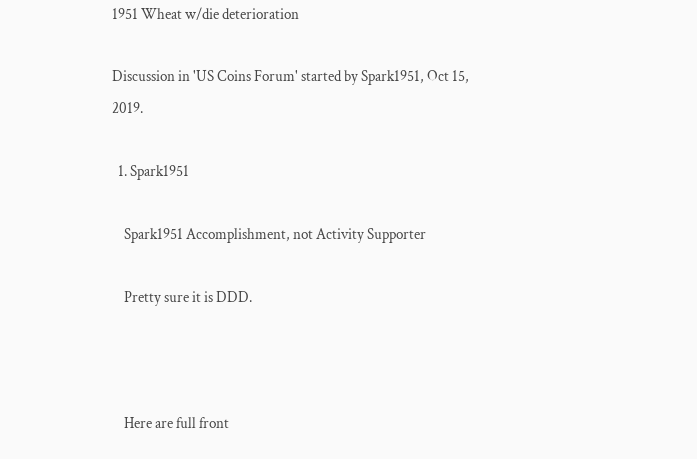1951 Wheat w/die deterioration

Discussion in 'US Coins Forum' started by Spark1951, Oct 15, 2019.

  1. Spark1951

    Spark1951 Accomplishment, not Activity Supporter

    Pretty sure it is DDD.



    Here are full front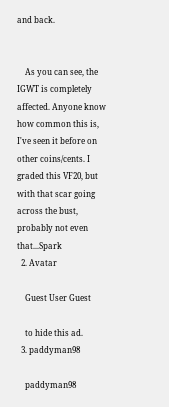and back.


    As you can see, the IGWT is completely affected. Anyone know how common this is, I've seen it before on other coins/cents. I graded this VF20, but with that scar going across the bust, probably not even that...Spark
  2. Avatar

    Guest User Guest

    to hide this ad.
  3. paddyman98

    paddyman98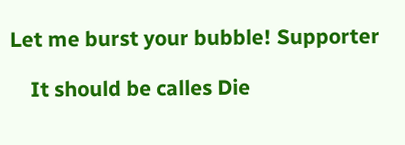Let me burst your bubble! Supporter

    It should be calles Die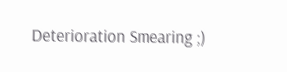Deterioration Smearing ;)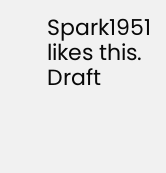Spark1951 likes this.
Draft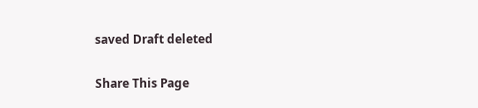saved Draft deleted

Share This Page